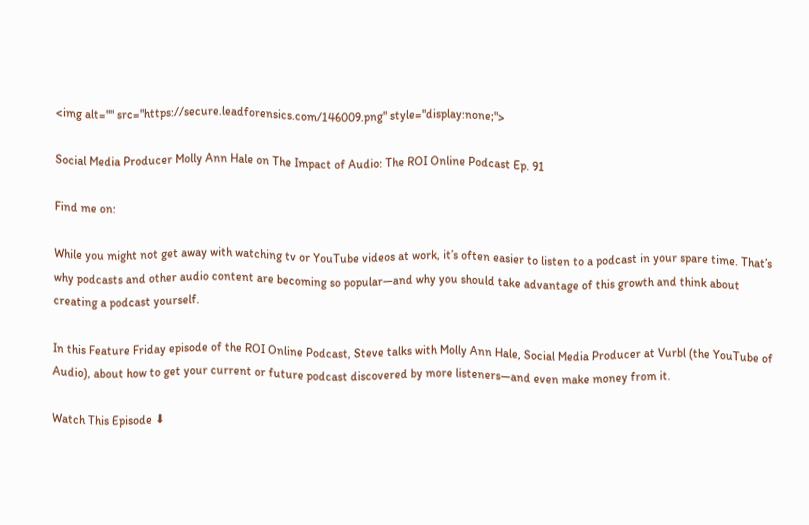<img alt="" src="https://secure.leadforensics.com/146009.png" style="display:none;">

Social Media Producer Molly Ann Hale on The Impact of Audio: The ROI Online Podcast Ep. 91

Find me on:

While you might not get away with watching tv or YouTube videos at work, it’s often easier to listen to a podcast in your spare time. That’s why podcasts and other audio content are becoming so popular—and why you should take advantage of this growth and think about creating a podcast yourself.

In this Feature Friday episode of the ROI Online Podcast, Steve talks with Molly Ann Hale, Social Media Producer at Vurbl (the YouTube of Audio), about how to get your current or future podcast discovered by more listeners—and even make money from it.

Watch This Episode ⬇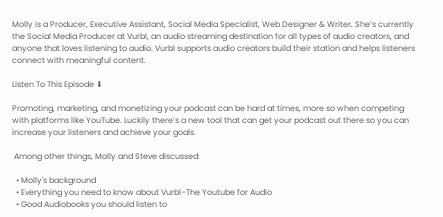Molly is a Producer, Executive Assistant, Social Media Specialist, Web Designer & Writer. She’s currently the Social Media Producer at Vurbl, an audio streaming destination for all types of audio creators, and anyone that loves listening to audio. Vurbl supports audio creators build their station and helps listeners connect with meaningful content.

Listen To This Episode ⬇

Promoting, marketing, and monetizing your podcast can be hard at times, more so when competing with platforms like YouTube. Luckily there’s a new tool that can get your podcast out there so you can increase your listeners and achieve your goals.

 Among other things, Molly and Steve discussed:

  • Molly's background
  • Everything you need to know about Vurbl–The Youtube for Audio
  • Good Audiobooks you should listen to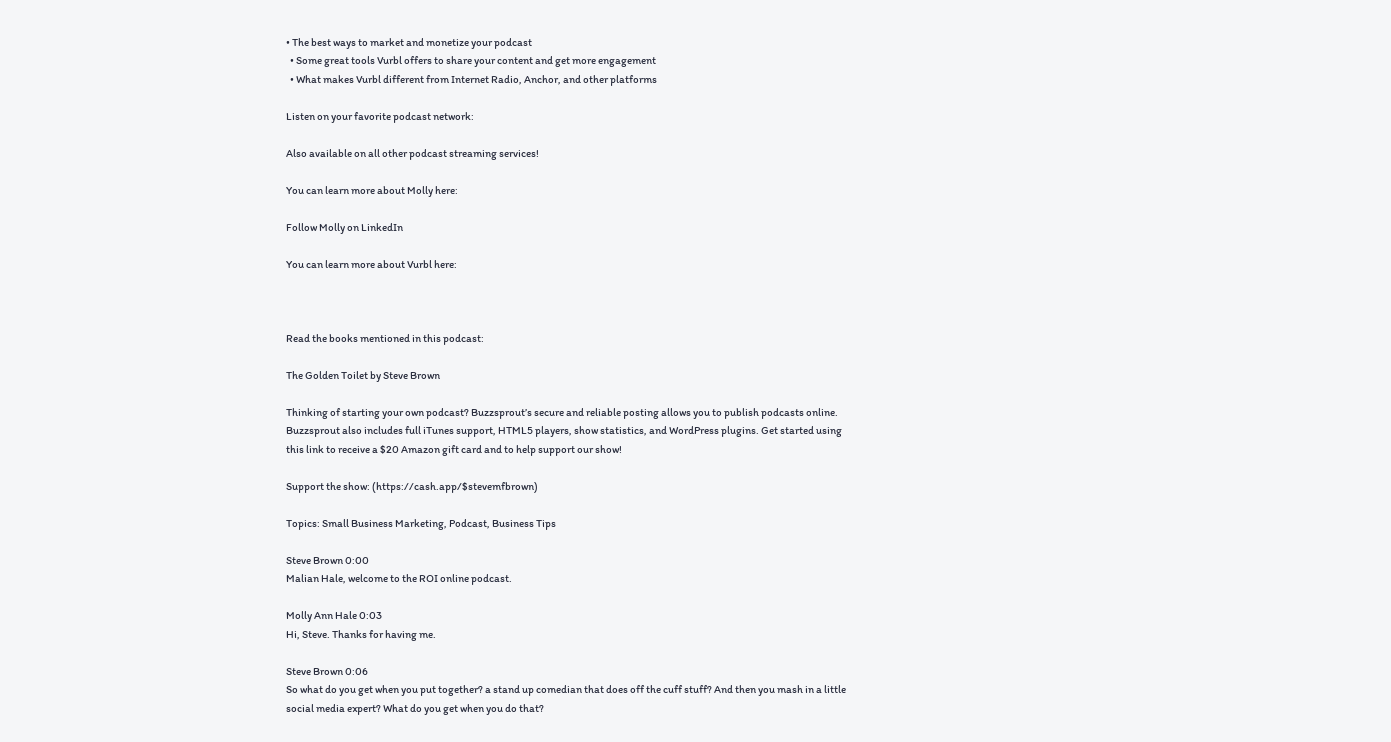• The best ways to market and monetize your podcast
  • Some great tools Vurbl offers to share your content and get more engagement
  • What makes Vurbl different from Internet Radio, Anchor, and other platforms

Listen on your favorite podcast network:

Also available on all other podcast streaming services!

You can learn more about Molly here:

Follow Molly on LinkedIn

You can learn more about Vurbl here:



Read the books mentioned in this podcast:

The Golden Toilet by Steve Brown

Thinking of starting your own podcast? Buzzsprout’s secure and reliable posting allows you to publish podcasts online. Buzzsprout also includes full iTunes support, HTML5 players, show statistics, and WordPress plugins. Get started using
this link to receive a $20 Amazon gift card and to help support our show!

Support the show: (https://cash.app/$stevemfbrown)

Topics: Small Business Marketing, Podcast, Business Tips

Steve Brown 0:00
Malian Hale, welcome to the ROI online podcast.

Molly Ann Hale 0:03
Hi, Steve. Thanks for having me.

Steve Brown 0:06
So what do you get when you put together? a stand up comedian that does off the cuff stuff? And then you mash in a little social media expert? What do you get when you do that?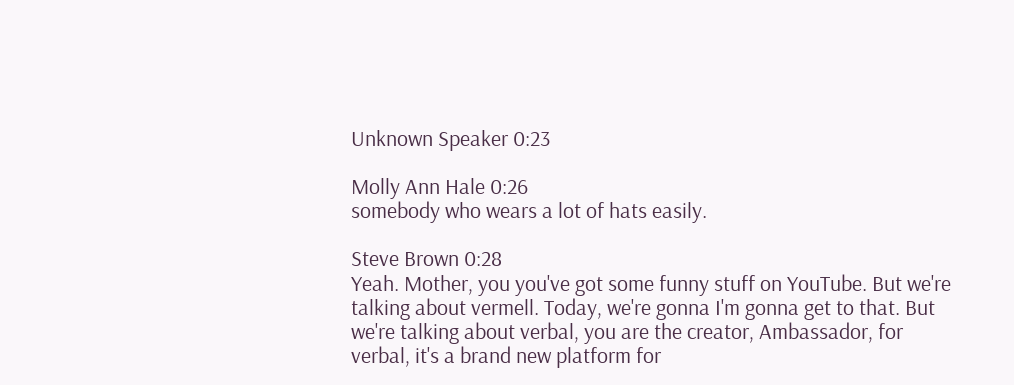Unknown Speaker 0:23

Molly Ann Hale 0:26
somebody who wears a lot of hats easily.

Steve Brown 0:28
Yeah. Mother, you you've got some funny stuff on YouTube. But we're talking about vermell. Today, we're gonna I'm gonna get to that. But we're talking about verbal, you are the creator, Ambassador, for verbal, it's a brand new platform for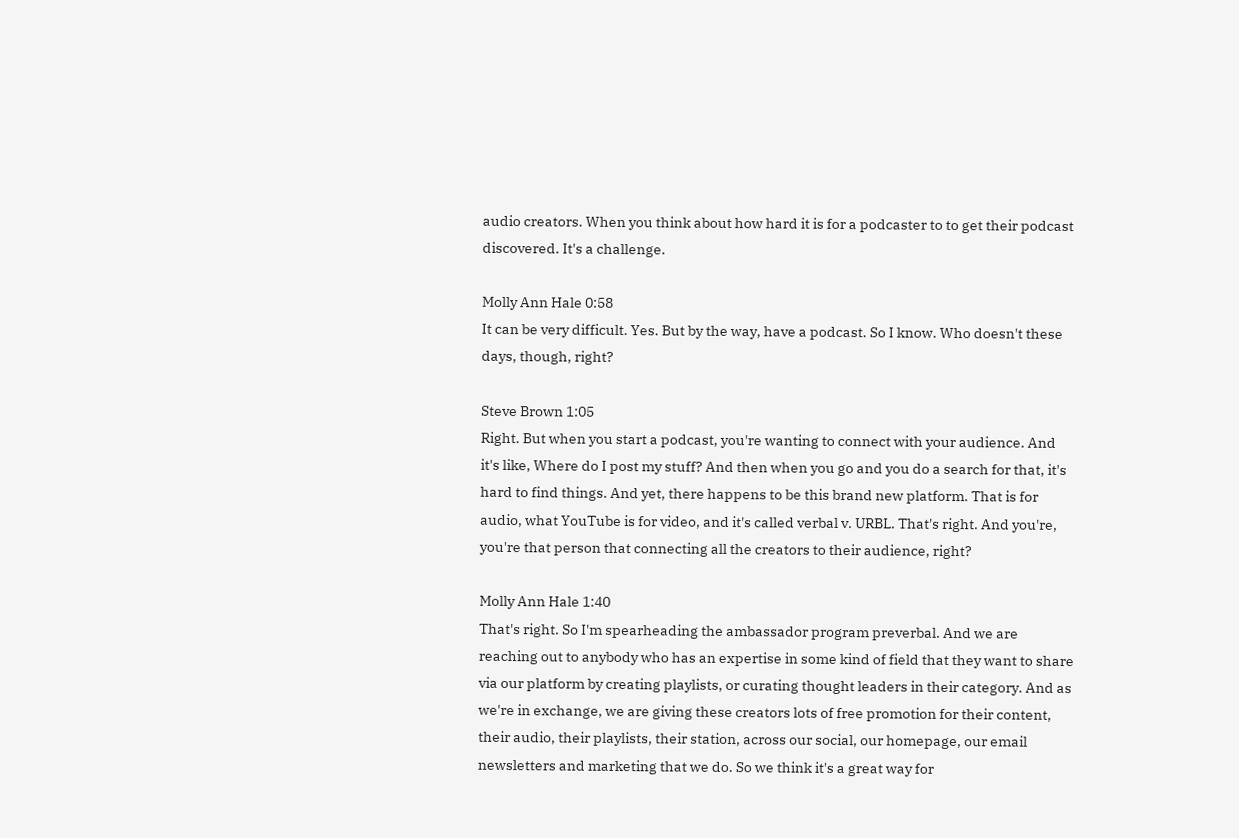audio creators. When you think about how hard it is for a podcaster to to get their podcast discovered. It's a challenge.

Molly Ann Hale 0:58
It can be very difficult. Yes. But by the way, have a podcast. So I know. Who doesn't these days, though, right?

Steve Brown 1:05
Right. But when you start a podcast, you're wanting to connect with your audience. And it's like, Where do I post my stuff? And then when you go and you do a search for that, it's hard to find things. And yet, there happens to be this brand new platform. That is for audio, what YouTube is for video, and it's called verbal v. URBL. That's right. And you're, you're that person that connecting all the creators to their audience, right?

Molly Ann Hale 1:40
That's right. So I'm spearheading the ambassador program preverbal. And we are reaching out to anybody who has an expertise in some kind of field that they want to share via our platform by creating playlists, or curating thought leaders in their category. And as we're in exchange, we are giving these creators lots of free promotion for their content, their audio, their playlists, their station, across our social, our homepage, our email newsletters and marketing that we do. So we think it's a great way for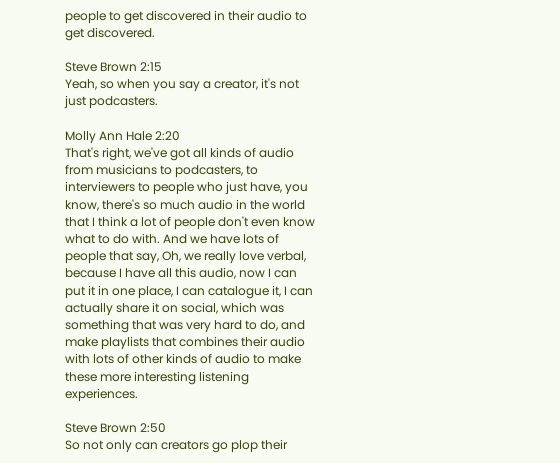people to get discovered in their audio to get discovered.

Steve Brown 2:15
Yeah, so when you say a creator, it's not just podcasters.

Molly Ann Hale 2:20
That's right, we've got all kinds of audio from musicians to podcasters, to interviewers to people who just have, you know, there's so much audio in the world that I think a lot of people don't even know what to do with. And we have lots of people that say, Oh, we really love verbal, because I have all this audio, now I can put it in one place, I can catalogue it, I can actually share it on social, which was something that was very hard to do, and make playlists that combines their audio with lots of other kinds of audio to make these more interesting listening experiences.

Steve Brown 2:50
So not only can creators go plop their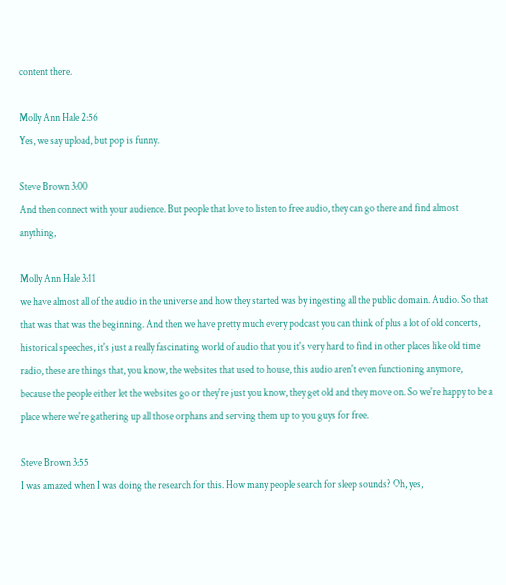content there.

Molly Ann Hale 2:56
Yes, we say upload, but pop is funny.

Steve Brown 3:00
And then connect with your audience. But people that love to listen to free audio, they can go there and find almost anything,

Molly Ann Hale 3:11
we have almost all of the audio in the universe and how they started was by ingesting all the public domain. Audio. So that that was that was the beginning. And then we have pretty much every podcast you can think of plus a lot of old concerts, historical speeches, it's just a really fascinating world of audio that you it's very hard to find in other places like old time radio, these are things that, you know, the websites that used to house, this audio aren't even functioning anymore, because the people either let the websites go or they're just you know, they get old and they move on. So we're happy to be a place where we're gathering up all those orphans and serving them up to you guys for free.

Steve Brown 3:55
I was amazed when I was doing the research for this. How many people search for sleep sounds? Oh, yes,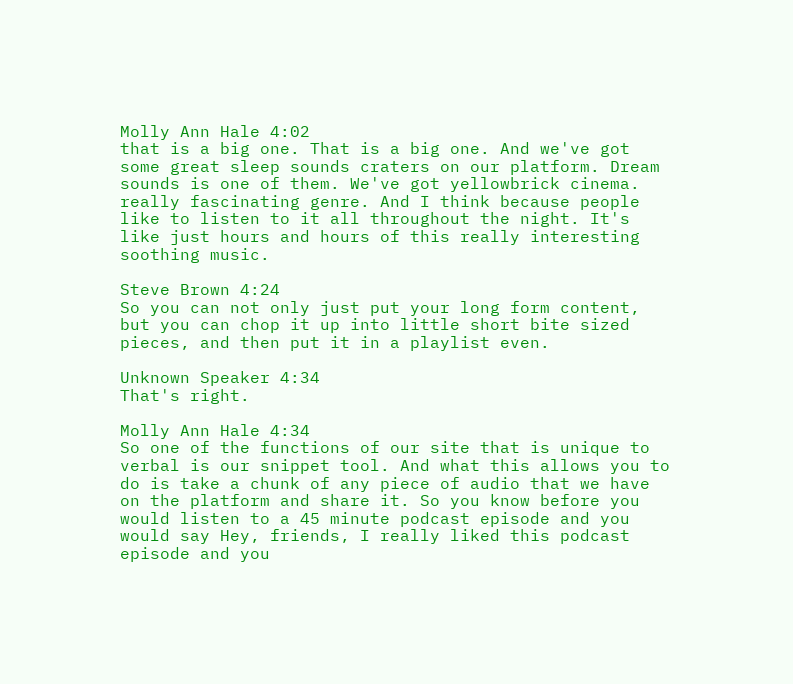Molly Ann Hale 4:02
that is a big one. That is a big one. And we've got some great sleep sounds craters on our platform. Dream sounds is one of them. We've got yellowbrick cinema. really fascinating genre. And I think because people like to listen to it all throughout the night. It's like just hours and hours of this really interesting soothing music.

Steve Brown 4:24
So you can not only just put your long form content, but you can chop it up into little short bite sized pieces, and then put it in a playlist even.

Unknown Speaker 4:34
That's right.

Molly Ann Hale 4:34
So one of the functions of our site that is unique to verbal is our snippet tool. And what this allows you to do is take a chunk of any piece of audio that we have on the platform and share it. So you know before you would listen to a 45 minute podcast episode and you would say Hey, friends, I really liked this podcast episode and you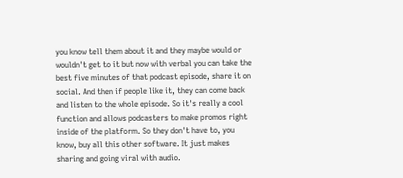you know tell them about it and they maybe would or wouldn't get to it but now with verbal you can take the best five minutes of that podcast episode, share it on social. And then if people like it, they can come back and listen to the whole episode. So it's really a cool function and allows podcasters to make promos right inside of the platform. So they don't have to, you know, buy all this other software. It just makes sharing and going viral with audio.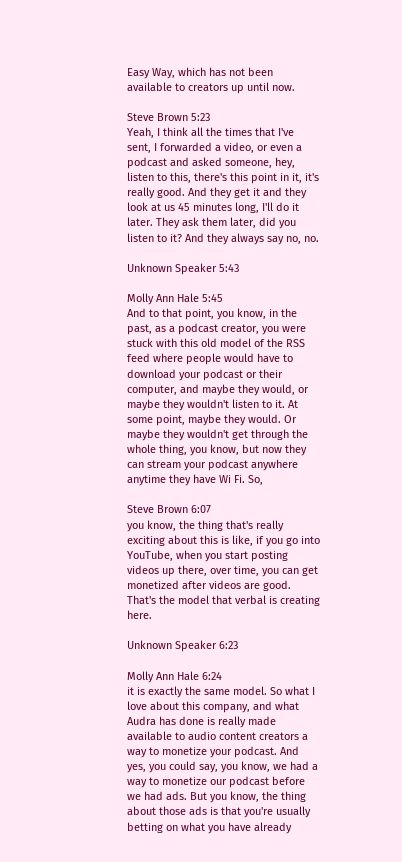Easy Way, which has not been available to creators up until now.

Steve Brown 5:23
Yeah, I think all the times that I've sent, I forwarded a video, or even a podcast and asked someone, hey, listen to this, there's this point in it, it's really good. And they get it and they look at us 45 minutes long, I'll do it later. They ask them later, did you listen to it? And they always say no, no.

Unknown Speaker 5:43

Molly Ann Hale 5:45
And to that point, you know, in the past, as a podcast creator, you were stuck with this old model of the RSS feed where people would have to download your podcast or their computer, and maybe they would, or maybe they wouldn't listen to it. At some point, maybe they would. Or maybe they wouldn't get through the whole thing, you know, but now they can stream your podcast anywhere anytime they have Wi Fi. So,

Steve Brown 6:07
you know, the thing that's really exciting about this is like, if you go into YouTube, when you start posting videos up there, over time, you can get monetized after videos are good. That's the model that verbal is creating here.

Unknown Speaker 6:23

Molly Ann Hale 6:24
it is exactly the same model. So what I love about this company, and what Audra has done is really made available to audio content creators a way to monetize your podcast. And yes, you could say, you know, we had a way to monetize our podcast before we had ads. But you know, the thing about those ads is that you're usually betting on what you have already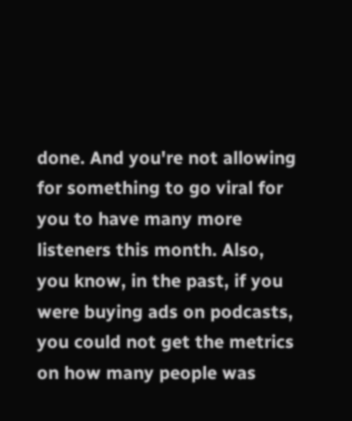done. And you're not allowing for something to go viral for you to have many more listeners this month. Also, you know, in the past, if you were buying ads on podcasts, you could not get the metrics on how many people was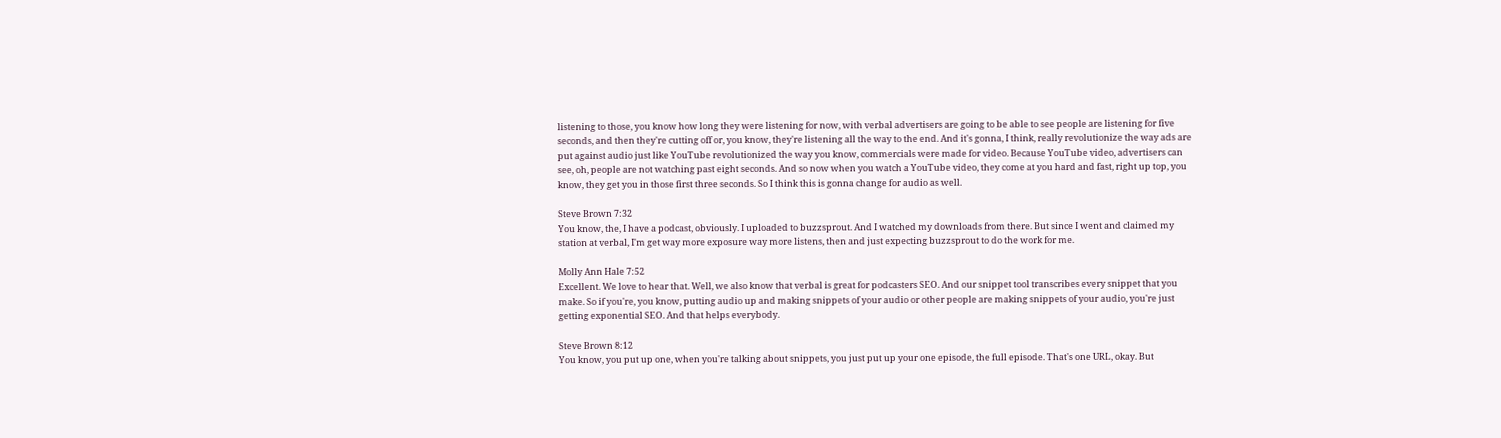listening to those, you know how long they were listening for now, with verbal advertisers are going to be able to see people are listening for five seconds, and then they're cutting off or, you know, they're listening all the way to the end. And it's gonna, I think, really revolutionize the way ads are put against audio just like YouTube revolutionized the way you know, commercials were made for video. Because YouTube video, advertisers can see, oh, people are not watching past eight seconds. And so now when you watch a YouTube video, they come at you hard and fast, right up top, you know, they get you in those first three seconds. So I think this is gonna change for audio as well.

Steve Brown 7:32
You know, the, I have a podcast, obviously. I uploaded to buzzsprout. And I watched my downloads from there. But since I went and claimed my station at verbal, I'm get way more exposure way more listens, then and just expecting buzzsprout to do the work for me.

Molly Ann Hale 7:52
Excellent. We love to hear that. Well, we also know that verbal is great for podcasters SEO. And our snippet tool transcribes every snippet that you make. So if you're, you know, putting audio up and making snippets of your audio or other people are making snippets of your audio, you're just getting exponential SEO. And that helps everybody.

Steve Brown 8:12
You know, you put up one, when you're talking about snippets, you just put up your one episode, the full episode. That's one URL, okay. But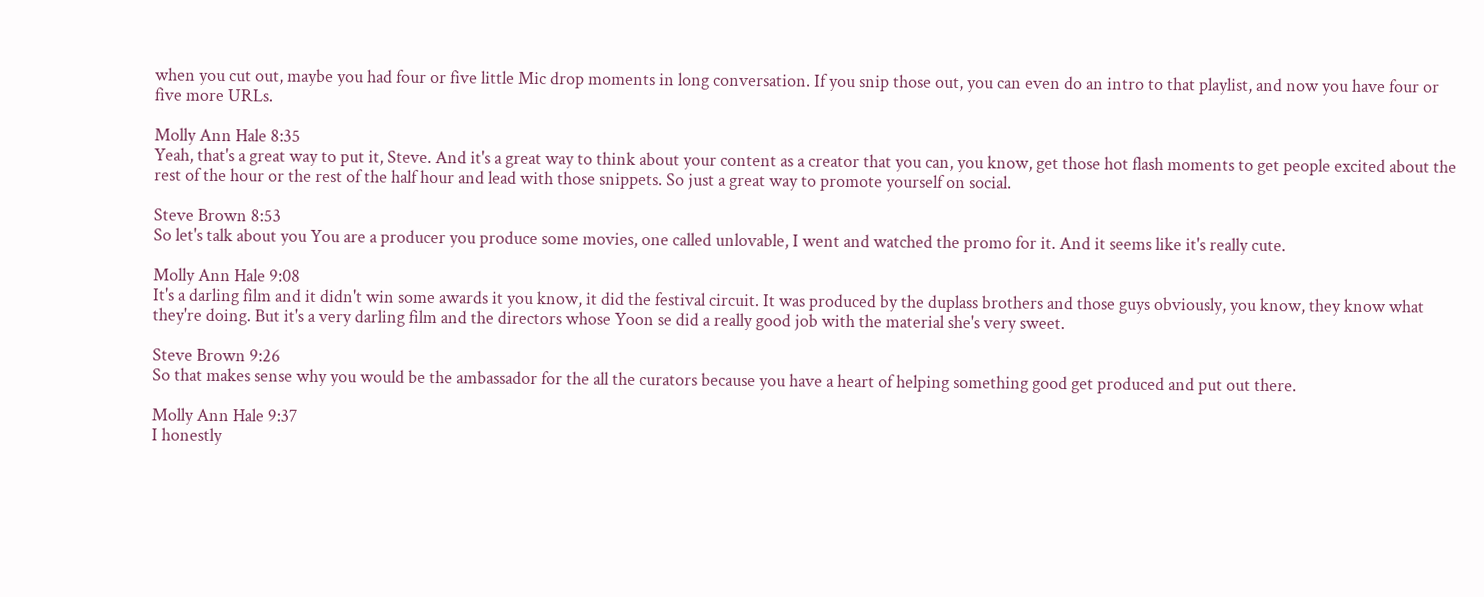when you cut out, maybe you had four or five little Mic drop moments in long conversation. If you snip those out, you can even do an intro to that playlist, and now you have four or five more URLs.

Molly Ann Hale 8:35
Yeah, that's a great way to put it, Steve. And it's a great way to think about your content as a creator that you can, you know, get those hot flash moments to get people excited about the rest of the hour or the rest of the half hour and lead with those snippets. So just a great way to promote yourself on social.

Steve Brown 8:53
So let's talk about you You are a producer you produce some movies, one called unlovable, I went and watched the promo for it. And it seems like it's really cute.

Molly Ann Hale 9:08
It's a darling film and it didn't win some awards it you know, it did the festival circuit. It was produced by the duplass brothers and those guys obviously, you know, they know what they're doing. But it's a very darling film and the directors whose Yoon se did a really good job with the material she's very sweet.

Steve Brown 9:26
So that makes sense why you would be the ambassador for the all the curators because you have a heart of helping something good get produced and put out there.

Molly Ann Hale 9:37
I honestly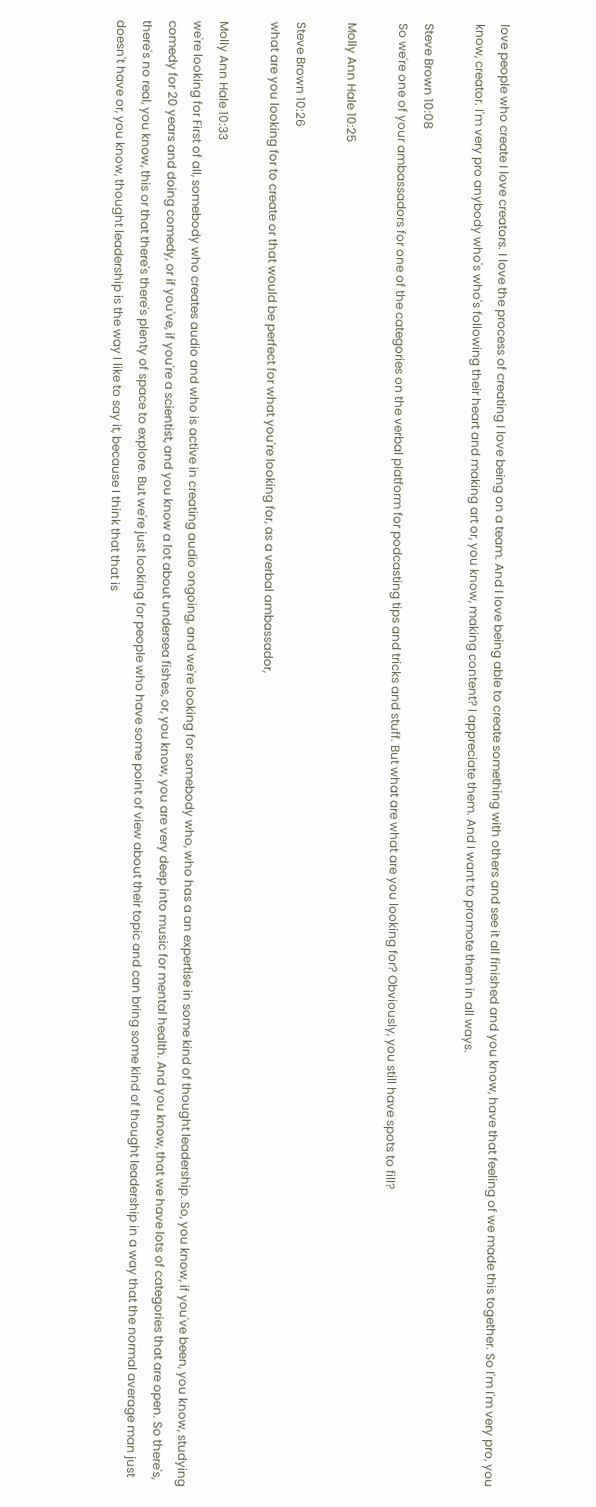love people who create I love creators. I love the process of creating I love being on a team. And I love being able to create something with others and see it all finished and you know, have that feeling of we made this together. So I'm I'm very pro, you know, creator. I'm very pro anybody who's who's following their heart and making art or, you know, making content? I appreciate them. And I want to promote them in all ways.

Steve Brown 10:08
So we're one of your ambassadors for one of the categories on the verbal platform for podcasting tips and tricks and stuff. But what are what are you looking for? Obviously, you still have spots to fill?

Molly Ann Hale 10:25

Steve Brown 10:26
what are you looking for to create or that would be perfect for what you're looking for, as a verbal ambassador,

Molly Ann Hale 10:33
we're looking for First of all, somebody who creates audio and who is active in creating audio ongoing, and we're looking for somebody who, who has a an expertise in some kind of thought leadership. So, you know, if you've been, you know, studying comedy for 20 years and doing comedy, or if you've, if you're a scientist, and you know a lot about undersea fishes, or, you know, you are very deep into music for mental health. And you know, that we have lots of categories that are open. So there's, there's no real, you know, this or that there's there's plenty of space to explore. But we're just looking for people who have some point of view about their topic and can bring some kind of thought leadership in a way that the normal average man just doesn't have or, you know, thought leadership is the way I like to say it, because I think that that is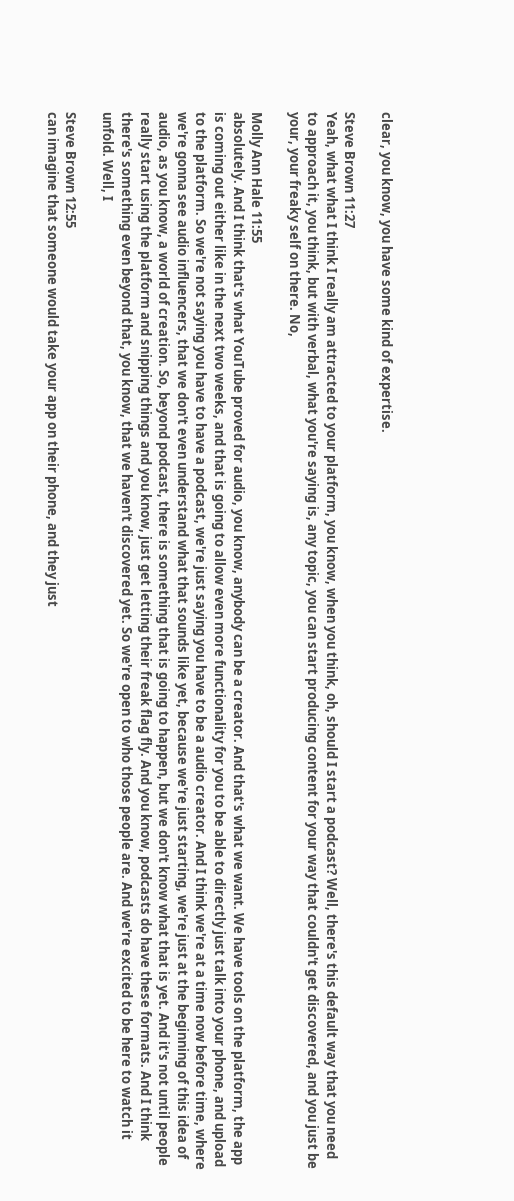clear, you know, you have some kind of expertise.

Steve Brown 11:27
Yeah, what what I think I really am attracted to your platform, you know, when you think, oh, should I start a podcast? Well, there's this default way that you need to approach it, you think, but with verbal, what you're saying is, any topic, you can start producing content for your way that couldn't get discovered, and you just be your, your freaky self on there. No,

Molly Ann Hale 11:55
absolutely. And I think that's what YouTube proved for audio, you know, anybody can be a creator. And that's what we want. We have tools on the platform, the app is coming out either like in the next two weeks, and that is going to allow even more functionality for you to be able to directly just talk into your phone, and upload to the platform. So we're not saying you have to have a podcast, we're just saying you have to be a audio creator. And I think we're at a time now before time, where we're gonna see audio influencers, that we don't even understand what that sounds like yet, because we're just starting, we're just at the beginning of this idea of audio, as you know, a world of creation. So, beyond podcast, there is something that is going to happen, but we don't know what that is yet. And it's not until people really start using the platform and snipping things and you know, just get letting their freak flag fly. And you know, podcasts do have these formats. And I think there's something even beyond that, you know, that we haven't discovered yet. So we're open to who those people are. And we're excited to be here to watch it unfold. Well, I

Steve Brown 12:55
can imagine that someone would take your app on their phone, and they just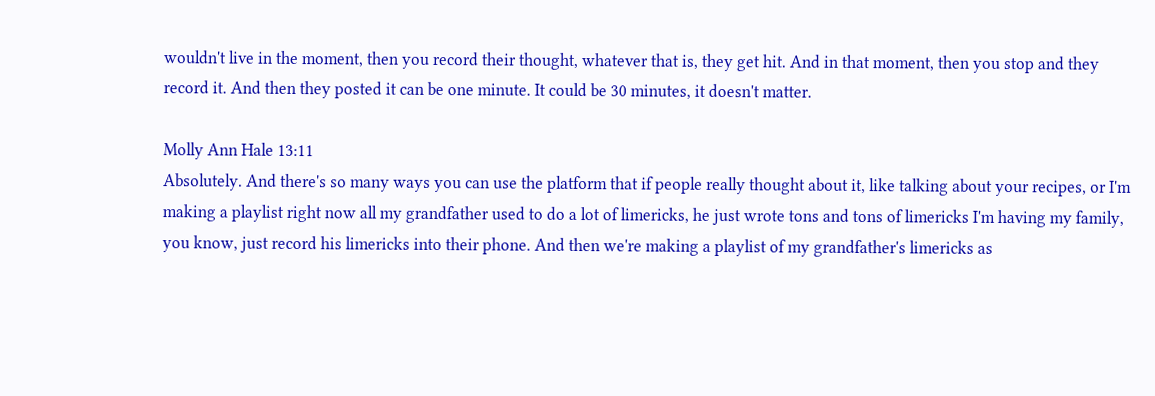wouldn't live in the moment, then you record their thought, whatever that is, they get hit. And in that moment, then you stop and they record it. And then they posted it can be one minute. It could be 30 minutes, it doesn't matter.

Molly Ann Hale 13:11
Absolutely. And there's so many ways you can use the platform that if people really thought about it, like talking about your recipes, or I'm making a playlist right now all my grandfather used to do a lot of limericks, he just wrote tons and tons of limericks I'm having my family, you know, just record his limericks into their phone. And then we're making a playlist of my grandfather's limericks as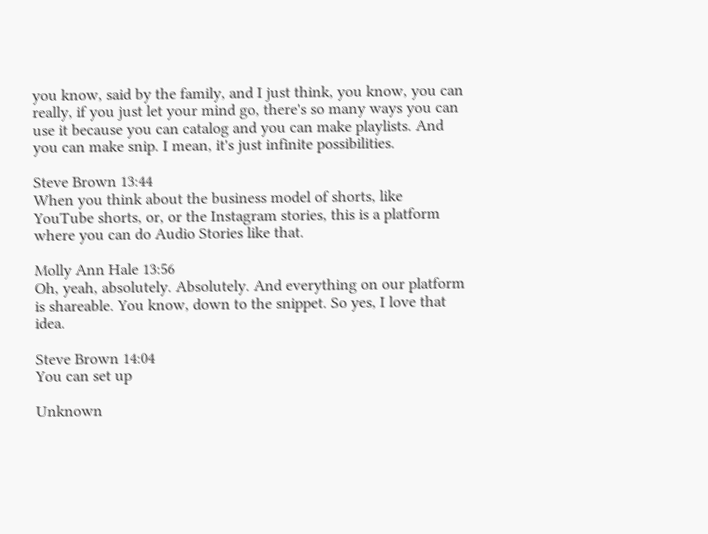you know, said by the family, and I just think, you know, you can really, if you just let your mind go, there's so many ways you can use it because you can catalog and you can make playlists. And you can make snip. I mean, it's just infinite possibilities.

Steve Brown 13:44
When you think about the business model of shorts, like YouTube shorts, or, or the Instagram stories, this is a platform where you can do Audio Stories like that.

Molly Ann Hale 13:56
Oh, yeah, absolutely. Absolutely. And everything on our platform is shareable. You know, down to the snippet. So yes, I love that idea.

Steve Brown 14:04
You can set up

Unknown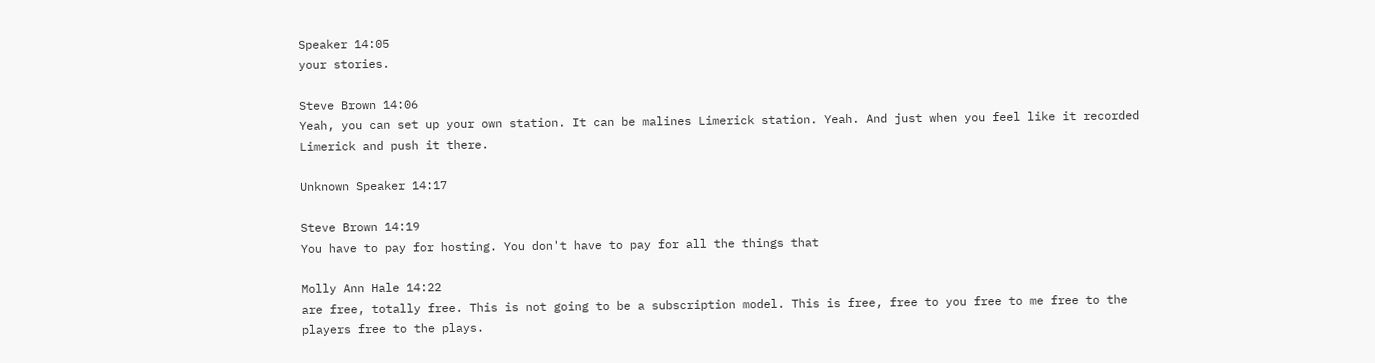Speaker 14:05
your stories.

Steve Brown 14:06
Yeah, you can set up your own station. It can be malines Limerick station. Yeah. And just when you feel like it recorded Limerick and push it there.

Unknown Speaker 14:17

Steve Brown 14:19
You have to pay for hosting. You don't have to pay for all the things that

Molly Ann Hale 14:22
are free, totally free. This is not going to be a subscription model. This is free, free to you free to me free to the players free to the plays.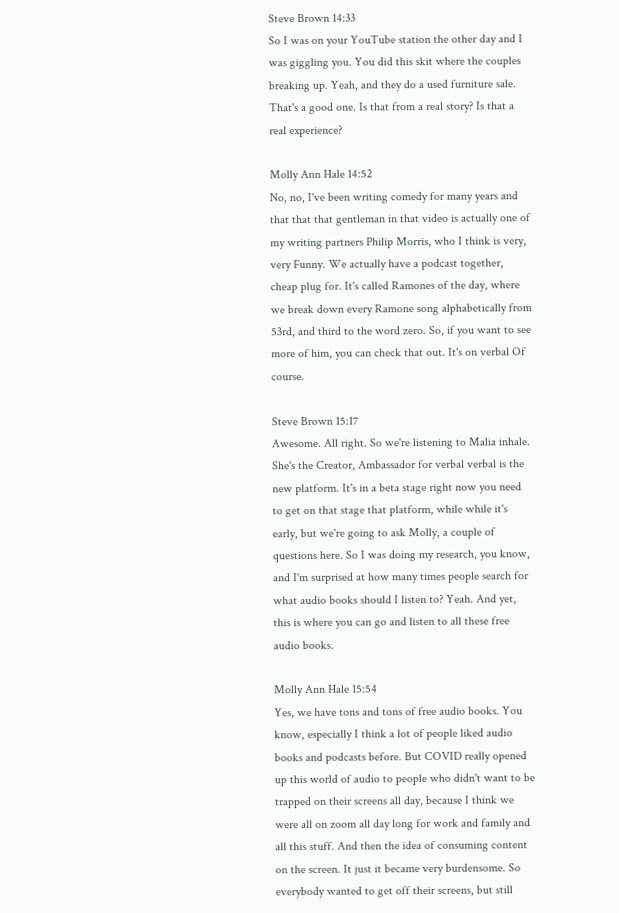Steve Brown 14:33
So I was on your YouTube station the other day and I was giggling you. You did this skit where the couples breaking up. Yeah, and they do a used furniture sale. That's a good one. Is that from a real story? Is that a real experience?

Molly Ann Hale 14:52
No, no, I've been writing comedy for many years and that that that gentleman in that video is actually one of my writing partners Philip Morris, who I think is very, very Funny. We actually have a podcast together, cheap plug for. It's called Ramones of the day, where we break down every Ramone song alphabetically from 53rd, and third to the word zero. So, if you want to see more of him, you can check that out. It's on verbal Of course.

Steve Brown 15:17
Awesome. All right. So we're listening to Malia inhale. She's the Creator, Ambassador for verbal verbal is the new platform. It's in a beta stage right now you need to get on that stage that platform, while while it's early, but we're going to ask Molly, a couple of questions here. So I was doing my research, you know, and I'm surprised at how many times people search for what audio books should I listen to? Yeah. And yet, this is where you can go and listen to all these free audio books.

Molly Ann Hale 15:54
Yes, we have tons and tons of free audio books. You know, especially I think a lot of people liked audio books and podcasts before. But COVID really opened up this world of audio to people who didn't want to be trapped on their screens all day, because I think we were all on zoom all day long for work and family and all this stuff. And then the idea of consuming content on the screen. It just it became very burdensome. So everybody wanted to get off their screens, but still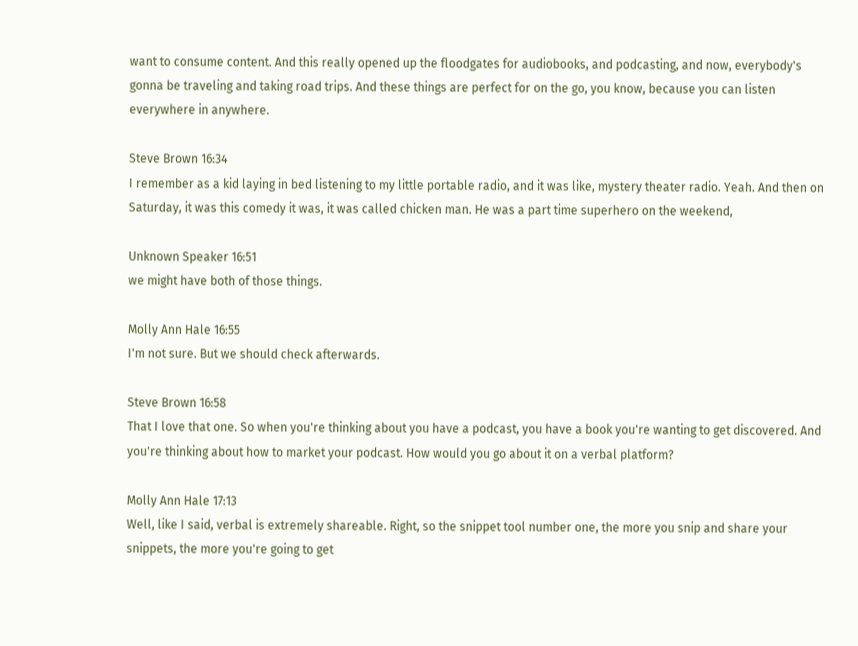want to consume content. And this really opened up the floodgates for audiobooks, and podcasting, and now, everybody's gonna be traveling and taking road trips. And these things are perfect for on the go, you know, because you can listen everywhere in anywhere.

Steve Brown 16:34
I remember as a kid laying in bed listening to my little portable radio, and it was like, mystery theater radio. Yeah. And then on Saturday, it was this comedy it was, it was called chicken man. He was a part time superhero on the weekend,

Unknown Speaker 16:51
we might have both of those things.

Molly Ann Hale 16:55
I'm not sure. But we should check afterwards.

Steve Brown 16:58
That I love that one. So when you're thinking about you have a podcast, you have a book you're wanting to get discovered. And you're thinking about how to market your podcast. How would you go about it on a verbal platform?

Molly Ann Hale 17:13
Well, like I said, verbal is extremely shareable. Right, so the snippet tool number one, the more you snip and share your snippets, the more you're going to get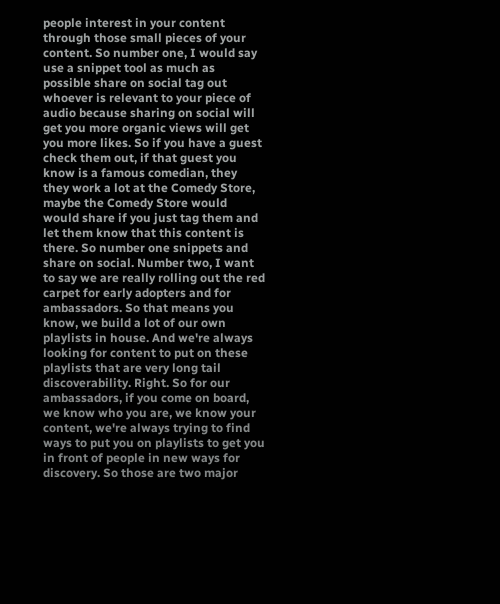people interest in your content through those small pieces of your content. So number one, I would say use a snippet tool as much as possible share on social tag out whoever is relevant to your piece of audio because sharing on social will get you more organic views will get you more likes. So if you have a guest check them out, if that guest you know is a famous comedian, they they work a lot at the Comedy Store, maybe the Comedy Store would would share if you just tag them and let them know that this content is there. So number one snippets and share on social. Number two, I want to say we are really rolling out the red carpet for early adopters and for ambassadors. So that means you know, we build a lot of our own playlists in house. And we're always looking for content to put on these playlists that are very long tail discoverability. Right. So for our ambassadors, if you come on board, we know who you are, we know your content, we're always trying to find ways to put you on playlists to get you in front of people in new ways for discovery. So those are two major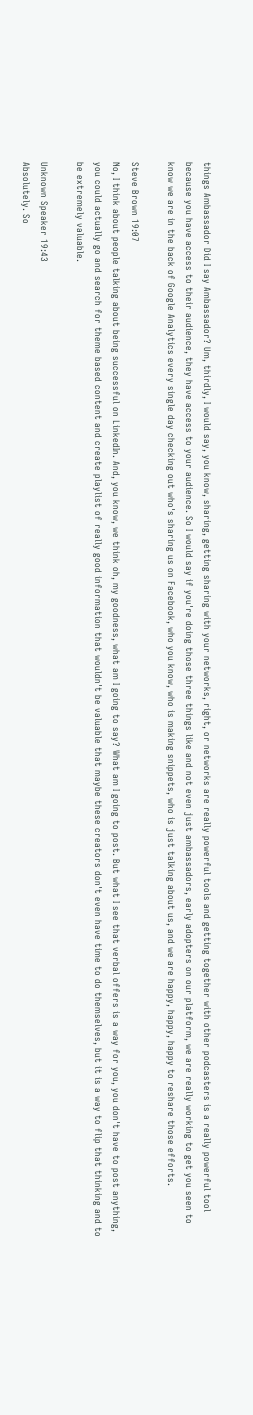things Ambassador Did I say Ambassador? Um, thirdly, I would say, you know, sharing, getting sharing with your networks, right, or networks are really powerful tools and getting together with other podcasters is a really powerful tool because you have access to their audience, they have access to your audience. So I would say if you're doing those three things like and not even just ambassadors, early adopters on our platform, we are really working to get you seen to know we are in the back of Google Analytics every single day checking out who's sharing us on Facebook, who you know, who is making snippets, who is just talking about us, and we are happy, happy, happy to reshare those efforts.

Steve Brown 19:07
No, I think about people talking about being successful on LinkedIn. And, you know, we think oh, my goodness, what am I going to say? What am I going to post. But what I see that verbal offers is a way for you, you don't have to post anything, you could actually go and search for theme based content and create playlist of really good information that wouldn't be valuable that maybe these creators don't even have time to do themselves, but it is a way to flip that thinking and to be extremely valuable.

Unknown Speaker 19:43
Absolutely. So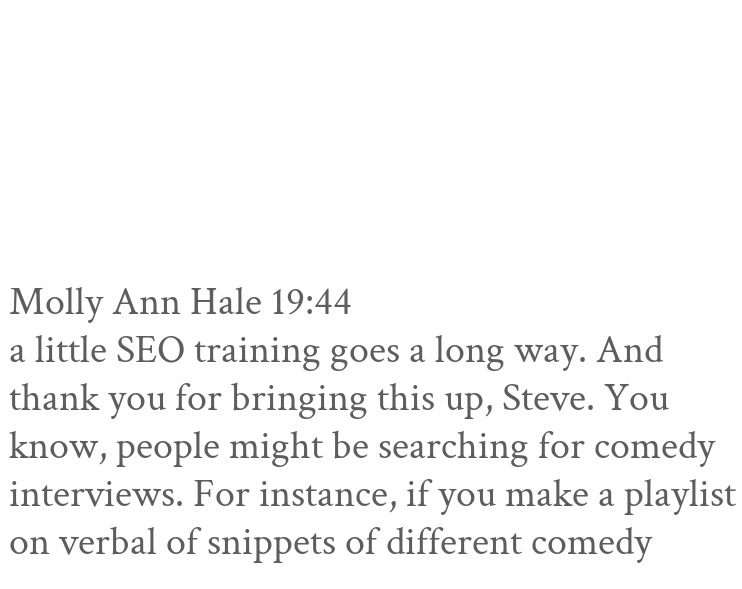Molly Ann Hale 19:44
a little SEO training goes a long way. And thank you for bringing this up, Steve. You know, people might be searching for comedy interviews. For instance, if you make a playlist on verbal of snippets of different comedy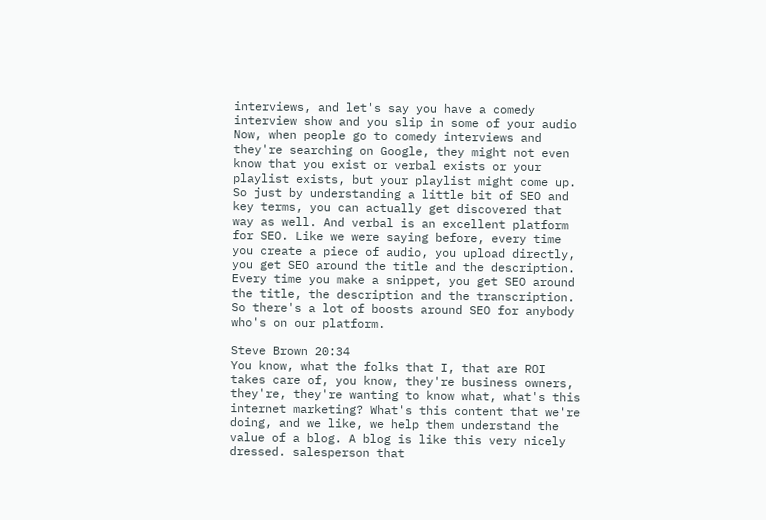interviews, and let's say you have a comedy interview show and you slip in some of your audio Now, when people go to comedy interviews and they're searching on Google, they might not even know that you exist or verbal exists or your playlist exists, but your playlist might come up. So just by understanding a little bit of SEO and key terms, you can actually get discovered that way as well. And verbal is an excellent platform for SEO. Like we were saying before, every time you create a piece of audio, you upload directly, you get SEO around the title and the description. Every time you make a snippet, you get SEO around the title, the description and the transcription. So there's a lot of boosts around SEO for anybody who's on our platform.

Steve Brown 20:34
You know, what the folks that I, that are ROI takes care of, you know, they're business owners, they're, they're wanting to know what, what's this internet marketing? What's this content that we're doing, and we like, we help them understand the value of a blog. A blog is like this very nicely dressed. salesperson that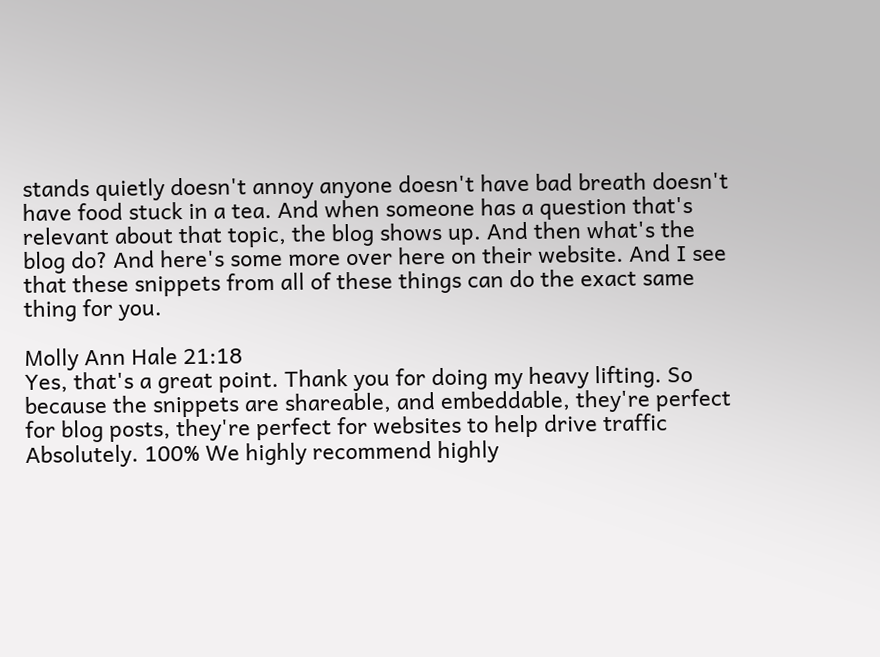stands quietly doesn't annoy anyone doesn't have bad breath doesn't have food stuck in a tea. And when someone has a question that's relevant about that topic, the blog shows up. And then what's the blog do? And here's some more over here on their website. And I see that these snippets from all of these things can do the exact same thing for you.

Molly Ann Hale 21:18
Yes, that's a great point. Thank you for doing my heavy lifting. So because the snippets are shareable, and embeddable, they're perfect for blog posts, they're perfect for websites to help drive traffic Absolutely. 100% We highly recommend highly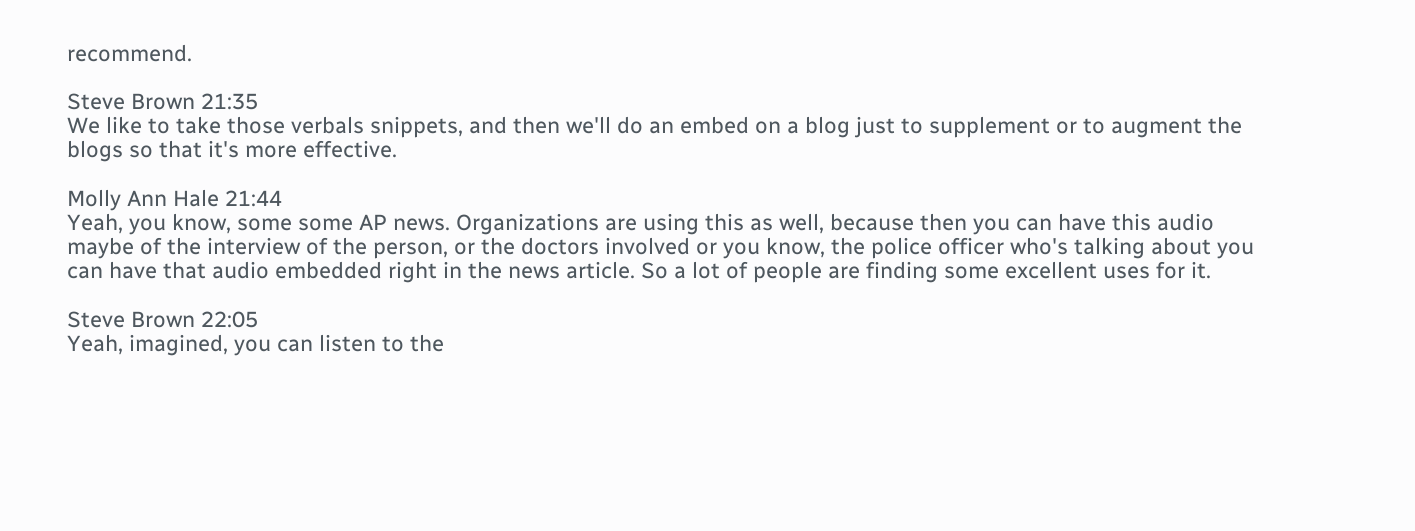recommend.

Steve Brown 21:35
We like to take those verbals snippets, and then we'll do an embed on a blog just to supplement or to augment the blogs so that it's more effective.

Molly Ann Hale 21:44
Yeah, you know, some some AP news. Organizations are using this as well, because then you can have this audio maybe of the interview of the person, or the doctors involved or you know, the police officer who's talking about you can have that audio embedded right in the news article. So a lot of people are finding some excellent uses for it.

Steve Brown 22:05
Yeah, imagined, you can listen to the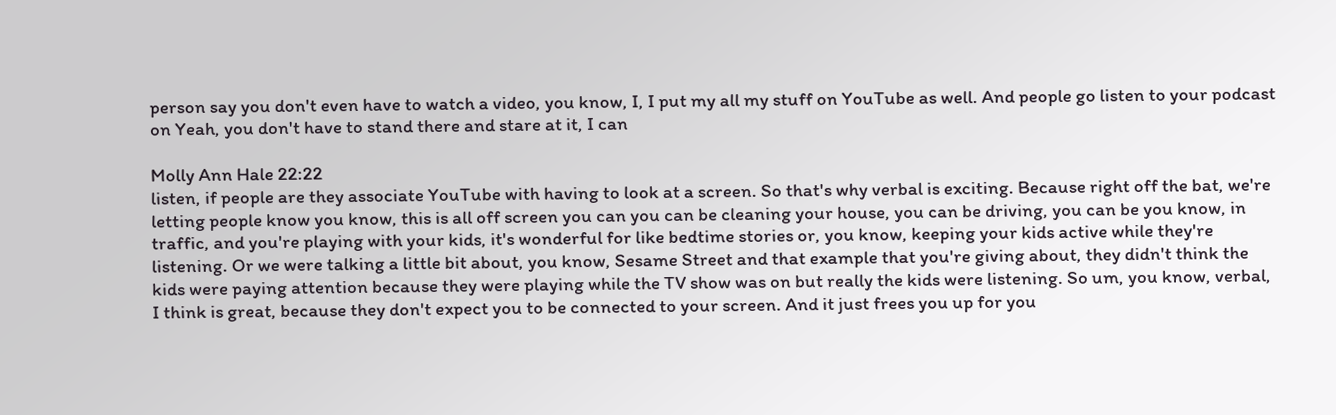person say you don't even have to watch a video, you know, I, I put my all my stuff on YouTube as well. And people go listen to your podcast on Yeah, you don't have to stand there and stare at it, I can

Molly Ann Hale 22:22
listen, if people are they associate YouTube with having to look at a screen. So that's why verbal is exciting. Because right off the bat, we're letting people know you know, this is all off screen you can you can be cleaning your house, you can be driving, you can be you know, in traffic, and you're playing with your kids, it's wonderful for like bedtime stories or, you know, keeping your kids active while they're listening. Or we were talking a little bit about, you know, Sesame Street and that example that you're giving about, they didn't think the kids were paying attention because they were playing while the TV show was on but really the kids were listening. So um, you know, verbal, I think is great, because they don't expect you to be connected to your screen. And it just frees you up for you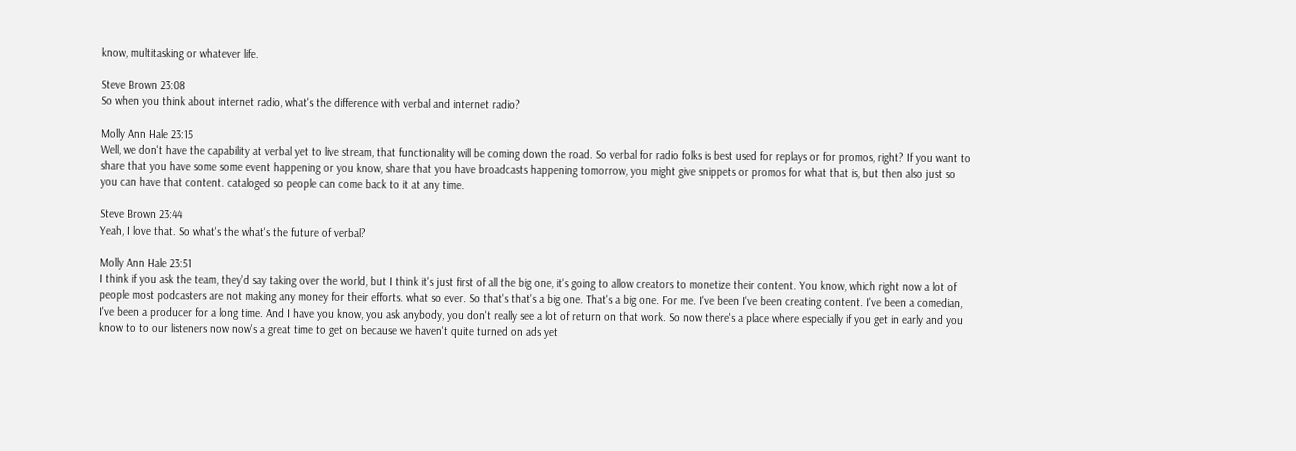know, multitasking or whatever life.

Steve Brown 23:08
So when you think about internet radio, what's the difference with verbal and internet radio?

Molly Ann Hale 23:15
Well, we don't have the capability at verbal yet to live stream, that functionality will be coming down the road. So verbal for radio folks is best used for replays or for promos, right? If you want to share that you have some some event happening or you know, share that you have broadcasts happening tomorrow, you might give snippets or promos for what that is, but then also just so you can have that content. cataloged so people can come back to it at any time.

Steve Brown 23:44
Yeah, I love that. So what's the what's the future of verbal?

Molly Ann Hale 23:51
I think if you ask the team, they'd say taking over the world, but I think it's just first of all the big one, it's going to allow creators to monetize their content. You know, which right now a lot of people most podcasters are not making any money for their efforts. what so ever. So that's that's a big one. That's a big one. For me. I've been I've been creating content. I've been a comedian, I've been a producer for a long time. And I have you know, you ask anybody, you don't really see a lot of return on that work. So now there's a place where especially if you get in early and you know to to our listeners now now's a great time to get on because we haven't quite turned on ads yet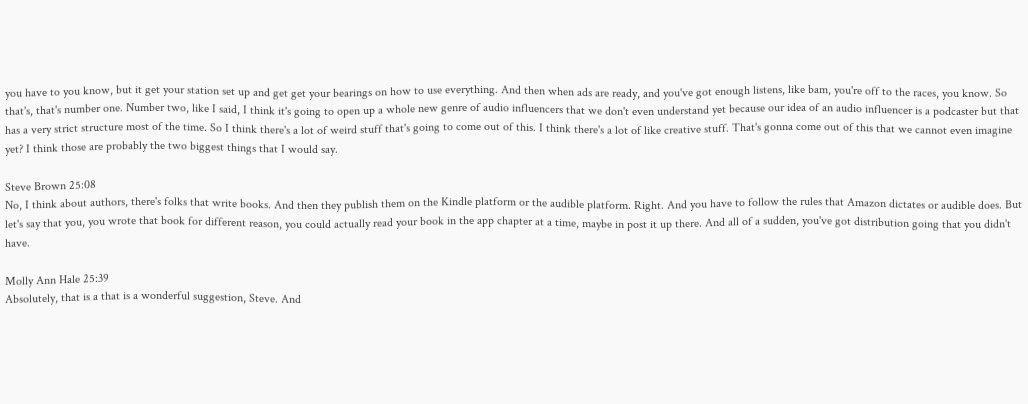you have to you know, but it get your station set up and get get your bearings on how to use everything. And then when ads are ready, and you've got enough listens, like bam, you're off to the races, you know. So that's, that's number one. Number two, like I said, I think it's going to open up a whole new genre of audio influencers that we don't even understand yet because our idea of an audio influencer is a podcaster but that has a very strict structure most of the time. So I think there's a lot of weird stuff that's going to come out of this. I think there's a lot of like creative stuff. That's gonna come out of this that we cannot even imagine yet? I think those are probably the two biggest things that I would say.

Steve Brown 25:08
No, I think about authors, there's folks that write books. And then they publish them on the Kindle platform or the audible platform. Right. And you have to follow the rules that Amazon dictates or audible does. But let's say that you, you wrote that book for different reason, you could actually read your book in the app chapter at a time, maybe in post it up there. And all of a sudden, you've got distribution going that you didn't have.

Molly Ann Hale 25:39
Absolutely, that is a that is a wonderful suggestion, Steve. And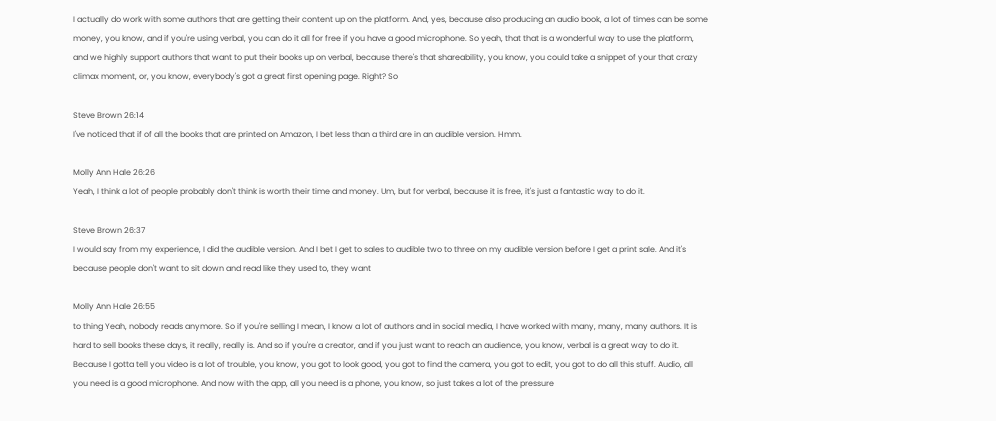I actually do work with some authors that are getting their content up on the platform. And, yes, because also producing an audio book, a lot of times can be some money, you know, and if you're using verbal, you can do it all for free if you have a good microphone. So yeah, that that is a wonderful way to use the platform, and we highly support authors that want to put their books up on verbal, because there's that shareability, you know, you could take a snippet of your that crazy climax moment, or, you know, everybody's got a great first opening page. Right? So

Steve Brown 26:14
I've noticed that if of all the books that are printed on Amazon, I bet less than a third are in an audible version. Hmm.

Molly Ann Hale 26:26
Yeah, I think a lot of people probably don't think is worth their time and money. Um, but for verbal, because it is free, it's just a fantastic way to do it.

Steve Brown 26:37
I would say from my experience, I did the audible version. And I bet I get to sales to audible two to three on my audible version before I get a print sale. And it's because people don't want to sit down and read like they used to, they want

Molly Ann Hale 26:55
to thing Yeah, nobody reads anymore. So if you're selling I mean, I know a lot of authors and in social media, I have worked with many, many, many authors. It is hard to sell books these days, it really, really is. And so if you're a creator, and if you just want to reach an audience, you know, verbal is a great way to do it. Because I gotta tell you video is a lot of trouble, you know, you got to look good, you got to find the camera, you got to edit, you got to do all this stuff. Audio, all you need is a good microphone. And now with the app, all you need is a phone, you know, so just takes a lot of the pressure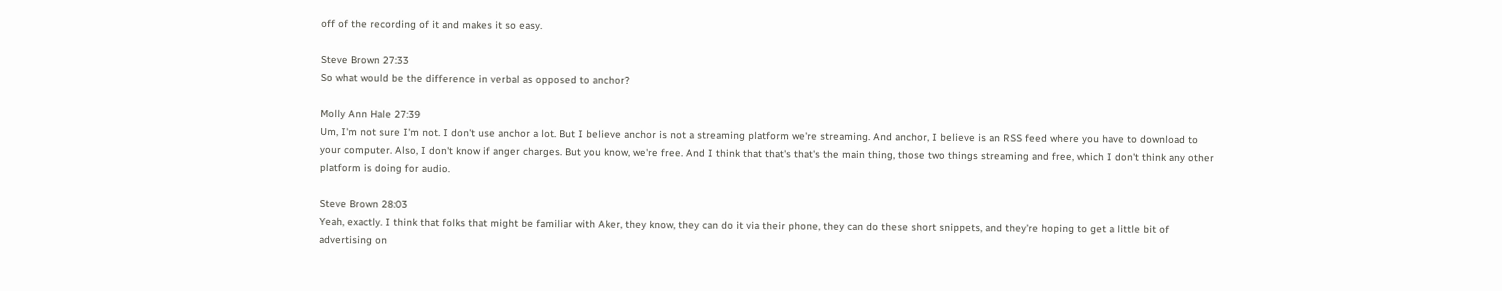off of the recording of it and makes it so easy.

Steve Brown 27:33
So what would be the difference in verbal as opposed to anchor?

Molly Ann Hale 27:39
Um, I'm not sure I'm not. I don't use anchor a lot. But I believe anchor is not a streaming platform we're streaming. And anchor, I believe is an RSS feed where you have to download to your computer. Also, I don't know if anger charges. But you know, we're free. And I think that that's that's the main thing, those two things streaming and free, which I don't think any other platform is doing for audio.

Steve Brown 28:03
Yeah, exactly. I think that folks that might be familiar with Aker, they know, they can do it via their phone, they can do these short snippets, and they're hoping to get a little bit of advertising on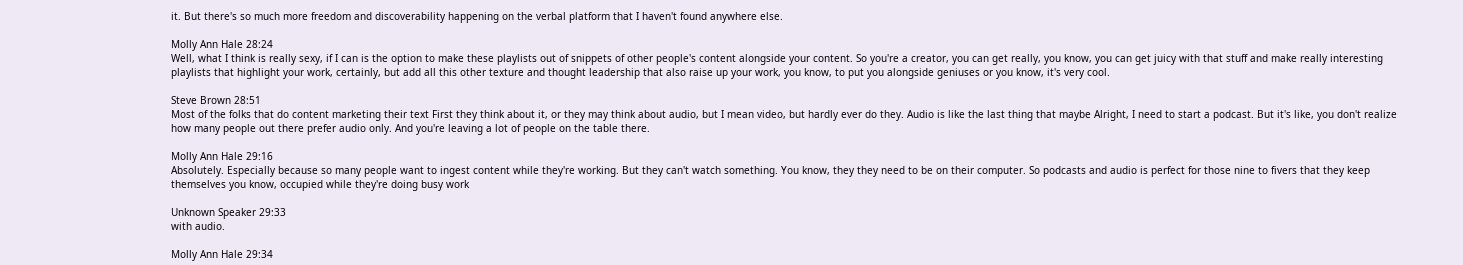it. But there's so much more freedom and discoverability happening on the verbal platform that I haven't found anywhere else.

Molly Ann Hale 28:24
Well, what I think is really sexy, if I can is the option to make these playlists out of snippets of other people's content alongside your content. So you're a creator, you can get really, you know, you can get juicy with that stuff and make really interesting playlists that highlight your work, certainly, but add all this other texture and thought leadership that also raise up your work, you know, to put you alongside geniuses or you know, it's very cool.

Steve Brown 28:51
Most of the folks that do content marketing their text First they think about it, or they may think about audio, but I mean video, but hardly ever do they. Audio is like the last thing that maybe Alright, I need to start a podcast. But it's like, you don't realize how many people out there prefer audio only. And you're leaving a lot of people on the table there.

Molly Ann Hale 29:16
Absolutely. Especially because so many people want to ingest content while they're working. But they can't watch something. You know, they they need to be on their computer. So podcasts and audio is perfect for those nine to fivers that they keep themselves you know, occupied while they're doing busy work

Unknown Speaker 29:33
with audio.

Molly Ann Hale 29:34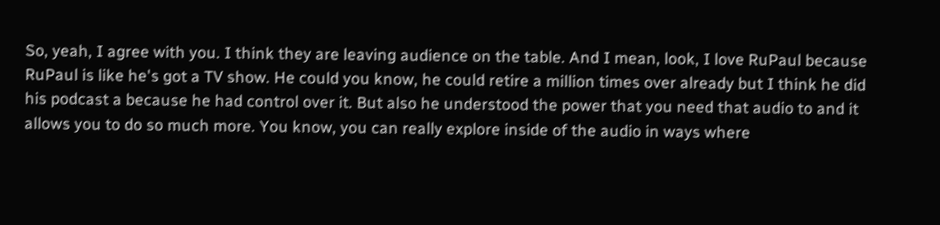So, yeah, I agree with you. I think they are leaving audience on the table. And I mean, look, I love RuPaul because RuPaul is like he's got a TV show. He could you know, he could retire a million times over already but I think he did his podcast a because he had control over it. But also he understood the power that you need that audio to and it allows you to do so much more. You know, you can really explore inside of the audio in ways where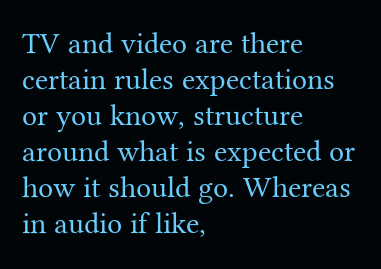TV and video are there certain rules expectations or you know, structure around what is expected or how it should go. Whereas in audio if like,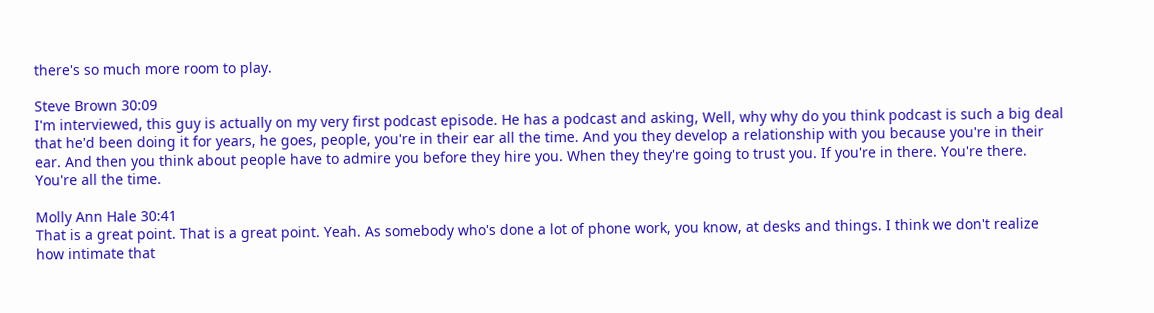there's so much more room to play.

Steve Brown 30:09
I'm interviewed, this guy is actually on my very first podcast episode. He has a podcast and asking, Well, why why do you think podcast is such a big deal that he'd been doing it for years, he goes, people, you're in their ear all the time. And you they develop a relationship with you because you're in their ear. And then you think about people have to admire you before they hire you. When they they're going to trust you. If you're in there. You're there. You're all the time.

Molly Ann Hale 30:41
That is a great point. That is a great point. Yeah. As somebody who's done a lot of phone work, you know, at desks and things. I think we don't realize how intimate that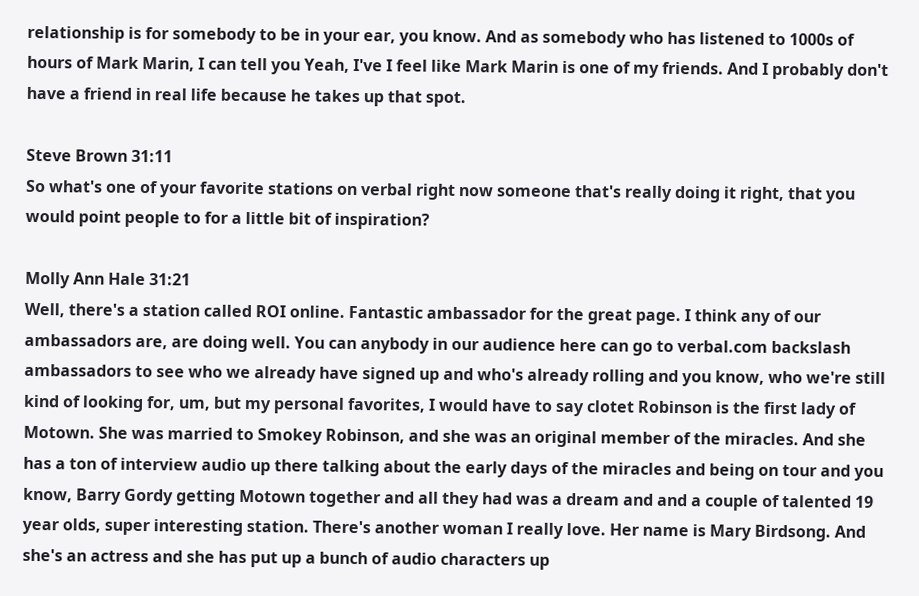relationship is for somebody to be in your ear, you know. And as somebody who has listened to 1000s of hours of Mark Marin, I can tell you Yeah, I've I feel like Mark Marin is one of my friends. And I probably don't have a friend in real life because he takes up that spot.

Steve Brown 31:11
So what's one of your favorite stations on verbal right now someone that's really doing it right, that you would point people to for a little bit of inspiration?

Molly Ann Hale 31:21
Well, there's a station called ROI online. Fantastic ambassador for the great page. I think any of our ambassadors are, are doing well. You can anybody in our audience here can go to verbal.com backslash ambassadors to see who we already have signed up and who's already rolling and you know, who we're still kind of looking for, um, but my personal favorites, I would have to say clotet Robinson is the first lady of Motown. She was married to Smokey Robinson, and she was an original member of the miracles. And she has a ton of interview audio up there talking about the early days of the miracles and being on tour and you know, Barry Gordy getting Motown together and all they had was a dream and and a couple of talented 19 year olds, super interesting station. There's another woman I really love. Her name is Mary Birdsong. And she's an actress and she has put up a bunch of audio characters up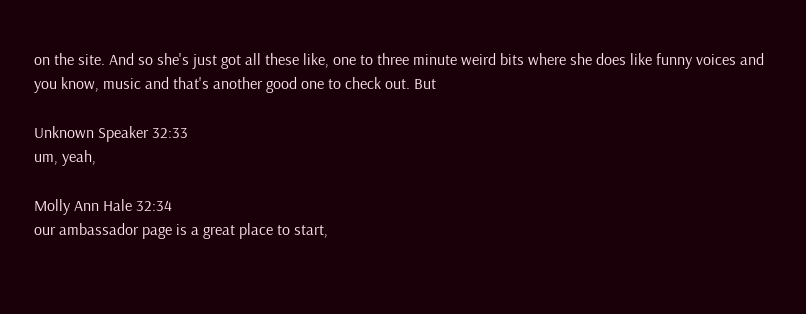on the site. And so she's just got all these like, one to three minute weird bits where she does like funny voices and you know, music and that's another good one to check out. But

Unknown Speaker 32:33
um, yeah,

Molly Ann Hale 32:34
our ambassador page is a great place to start,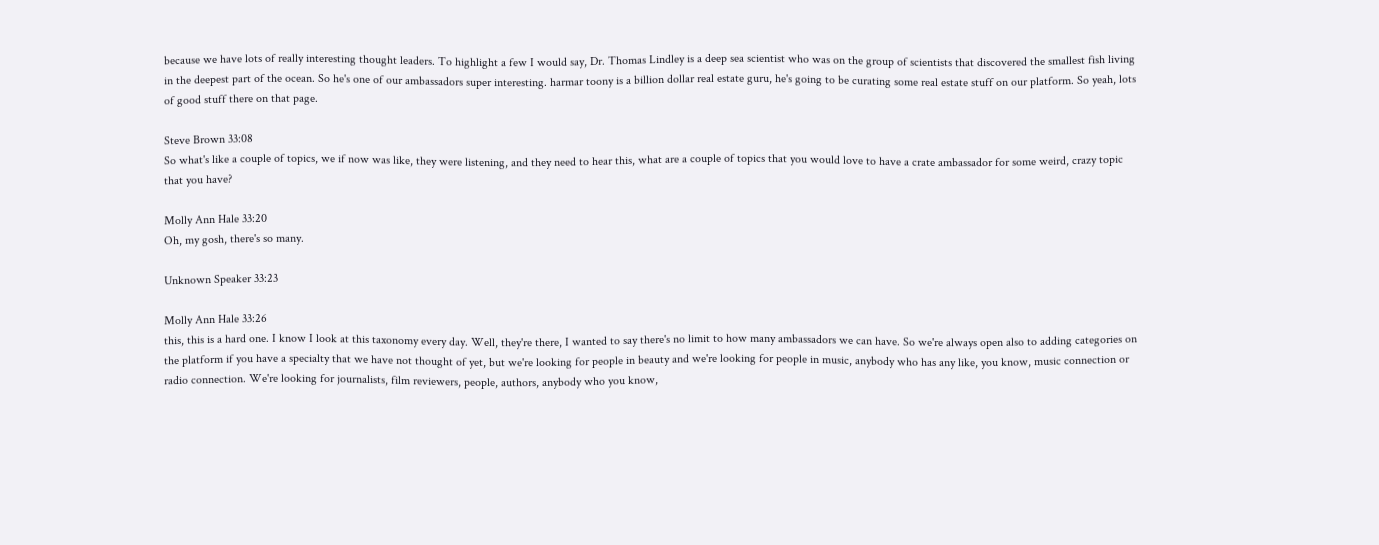because we have lots of really interesting thought leaders. To highlight a few I would say, Dr. Thomas Lindley is a deep sea scientist who was on the group of scientists that discovered the smallest fish living in the deepest part of the ocean. So he's one of our ambassadors super interesting. harmar toony is a billion dollar real estate guru, he's going to be curating some real estate stuff on our platform. So yeah, lots of good stuff there on that page.

Steve Brown 33:08
So what's like a couple of topics, we if now was like, they were listening, and they need to hear this, what are a couple of topics that you would love to have a crate ambassador for some weird, crazy topic that you have?

Molly Ann Hale 33:20
Oh, my gosh, there's so many.

Unknown Speaker 33:23

Molly Ann Hale 33:26
this, this is a hard one. I know I look at this taxonomy every day. Well, they're there, I wanted to say there's no limit to how many ambassadors we can have. So we're always open also to adding categories on the platform if you have a specialty that we have not thought of yet, but we're looking for people in beauty and we're looking for people in music, anybody who has any like, you know, music connection or radio connection. We're looking for journalists, film reviewers, people, authors, anybody who you know,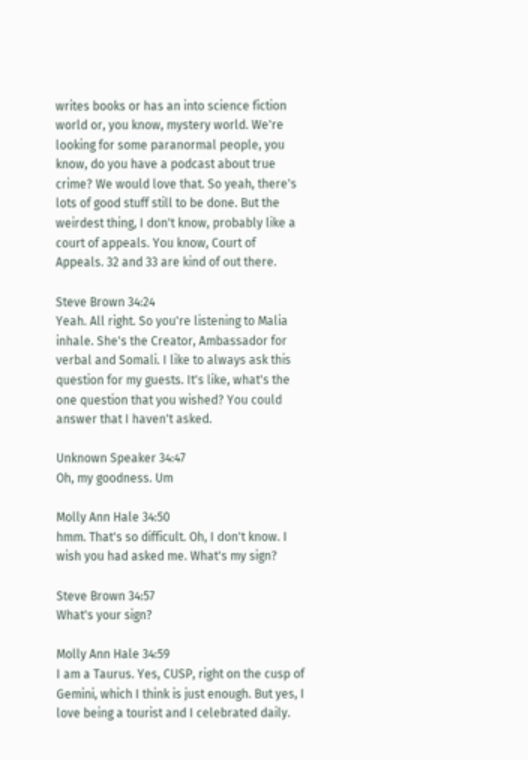writes books or has an into science fiction world or, you know, mystery world. We're looking for some paranormal people, you know, do you have a podcast about true crime? We would love that. So yeah, there's lots of good stuff still to be done. But the weirdest thing, I don't know, probably like a court of appeals. You know, Court of Appeals. 32 and 33 are kind of out there.

Steve Brown 34:24
Yeah. All right. So you're listening to Malia inhale. She's the Creator, Ambassador for verbal and Somali. I like to always ask this question for my guests. It's like, what's the one question that you wished? You could answer that I haven't asked.

Unknown Speaker 34:47
Oh, my goodness. Um

Molly Ann Hale 34:50
hmm. That's so difficult. Oh, I don't know. I wish you had asked me. What's my sign?

Steve Brown 34:57
What's your sign?

Molly Ann Hale 34:59
I am a Taurus. Yes, CUSP, right on the cusp of Gemini, which I think is just enough. But yes, I love being a tourist and I celebrated daily.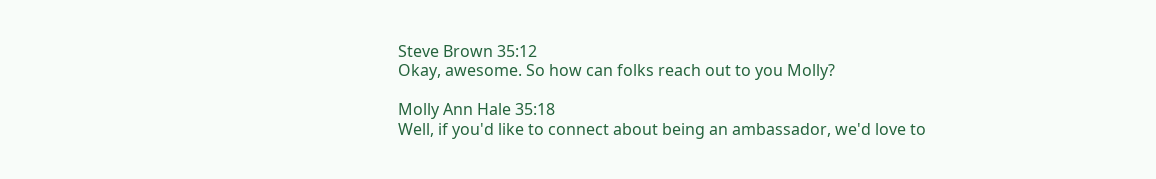Steve Brown 35:12
Okay, awesome. So how can folks reach out to you Molly?

Molly Ann Hale 35:18
Well, if you'd like to connect about being an ambassador, we'd love to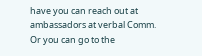have you can reach out at ambassadors at verbal Comm. Or you can go to the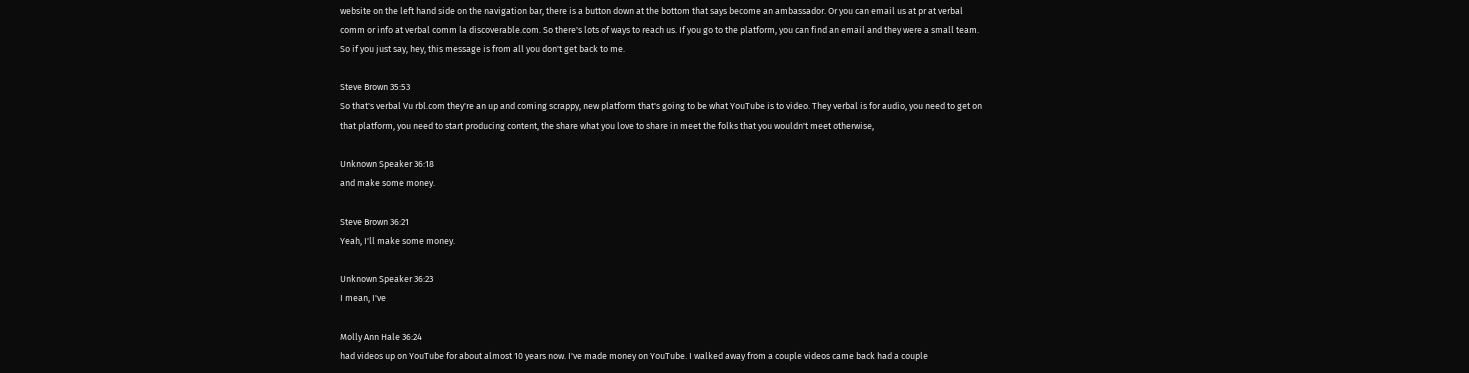website on the left hand side on the navigation bar, there is a button down at the bottom that says become an ambassador. Or you can email us at pr at verbal comm or info at verbal comm la discoverable.com. So there's lots of ways to reach us. If you go to the platform, you can find an email and they were a small team. So if you just say, hey, this message is from all you don't get back to me.

Steve Brown 35:53
So that's verbal Vu rbl.com they're an up and coming scrappy, new platform that's going to be what YouTube is to video. They verbal is for audio, you need to get on that platform, you need to start producing content, the share what you love to share in meet the folks that you wouldn't meet otherwise,

Unknown Speaker 36:18
and make some money.

Steve Brown 36:21
Yeah, I'll make some money.

Unknown Speaker 36:23
I mean, I've

Molly Ann Hale 36:24
had videos up on YouTube for about almost 10 years now. I've made money on YouTube. I walked away from a couple videos came back had a couple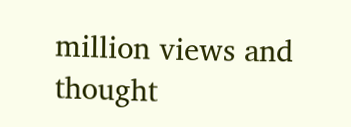million views and thought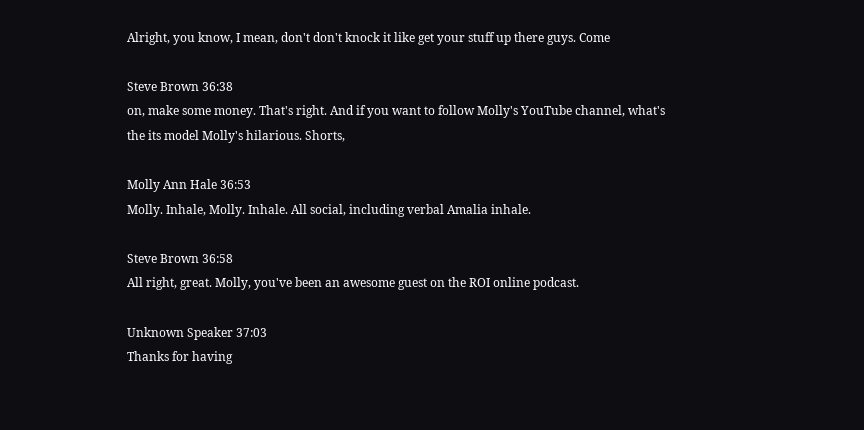Alright, you know, I mean, don't don't knock it like get your stuff up there guys. Come

Steve Brown 36:38
on, make some money. That's right. And if you want to follow Molly's YouTube channel, what's the its model Molly's hilarious. Shorts,

Molly Ann Hale 36:53
Molly. Inhale, Molly. Inhale. All social, including verbal Amalia inhale.

Steve Brown 36:58
All right, great. Molly, you've been an awesome guest on the ROI online podcast.

Unknown Speaker 37:03
Thanks for having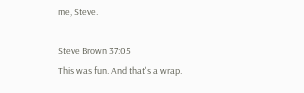me, Steve.

Steve Brown 37:05
This was fun. And that's a wrap.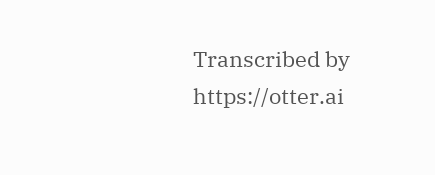Transcribed by https://otter.ai